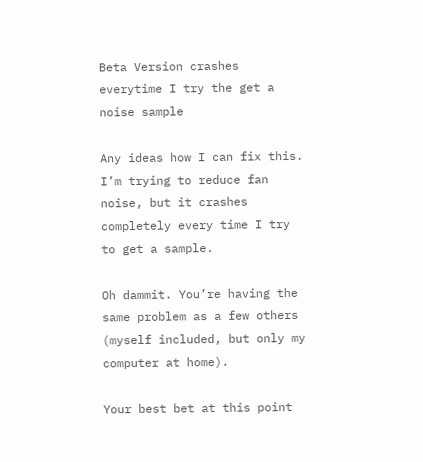Beta Version crashes everytime I try the get a noise sample

Any ideas how I can fix this. I’m trying to reduce fan noise, but it crashes completely every time I try to get a sample.

Oh dammit. You’re having the same problem as a few others (myself included, but only my computer at home).

Your best bet at this point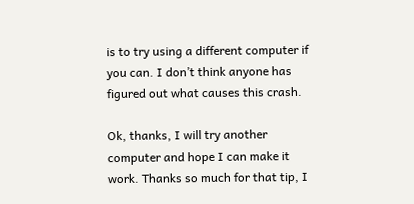is to try using a different computer if you can. I don’t think anyone has figured out what causes this crash.

Ok, thanks, I will try another computer and hope I can make it work. Thanks so much for that tip, I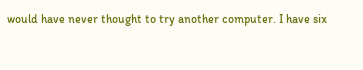would have never thought to try another computer. I have six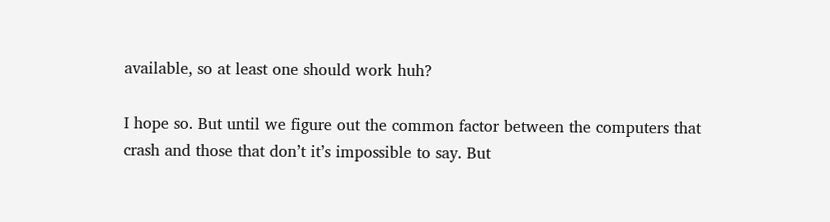available, so at least one should work huh?

I hope so. But until we figure out the common factor between the computers that crash and those that don’t it’s impossible to say. But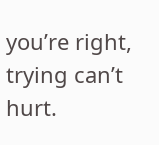you’re right, trying can’t hurt.